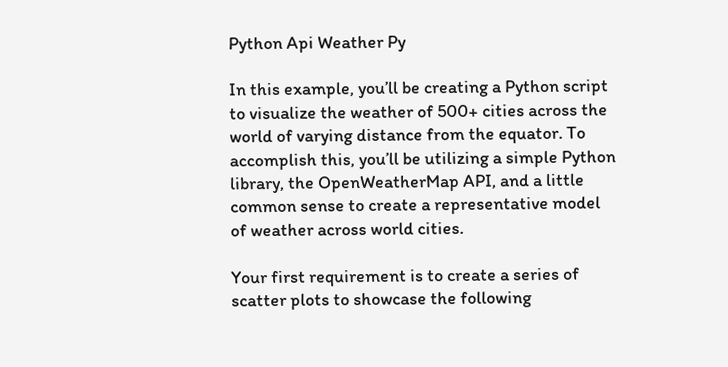Python Api Weather Py

In this example, you’ll be creating a Python script to visualize the weather of 500+ cities across the world of varying distance from the equator. To accomplish this, you’ll be utilizing a simple Python library, the OpenWeatherMap API, and a little common sense to create a representative model of weather across world cities.

Your first requirement is to create a series of scatter plots to showcase the following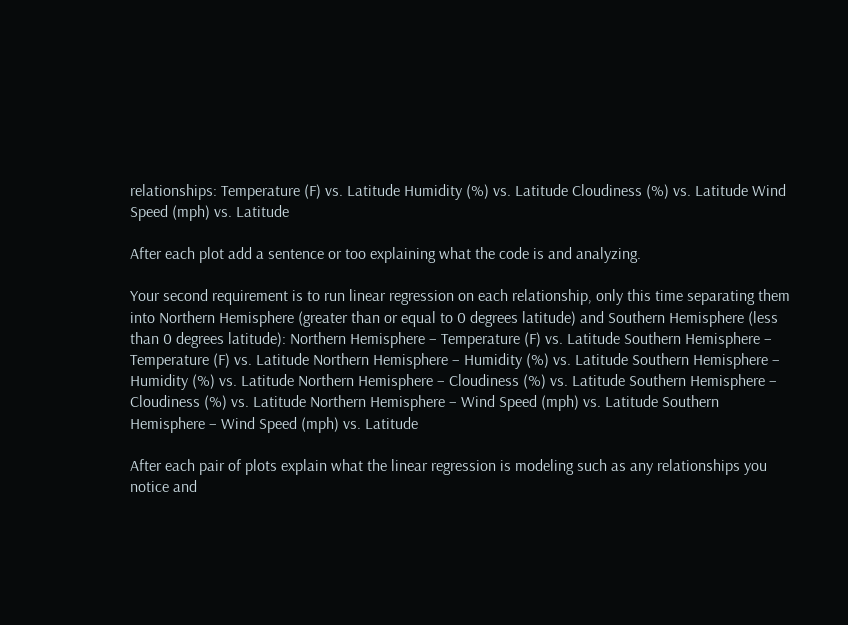relationships: Temperature (F) vs. Latitude Humidity (%) vs. Latitude Cloudiness (%) vs. Latitude Wind Speed (mph) vs. Latitude

After each plot add a sentence or too explaining what the code is and analyzing.

Your second requirement is to run linear regression on each relationship, only this time separating them into Northern Hemisphere (greater than or equal to 0 degrees latitude) and Southern Hemisphere (less than 0 degrees latitude): Northern Hemisphere – Temperature (F) vs. Latitude Southern Hemisphere – Temperature (F) vs. Latitude Northern Hemisphere – Humidity (%) vs. Latitude Southern Hemisphere – Humidity (%) vs. Latitude Northern Hemisphere – Cloudiness (%) vs. Latitude Southern Hemisphere – Cloudiness (%) vs. Latitude Northern Hemisphere – Wind Speed (mph) vs. Latitude Southern Hemisphere – Wind Speed (mph) vs. Latitude

After each pair of plots explain what the linear regression is modeling such as any relationships you notice and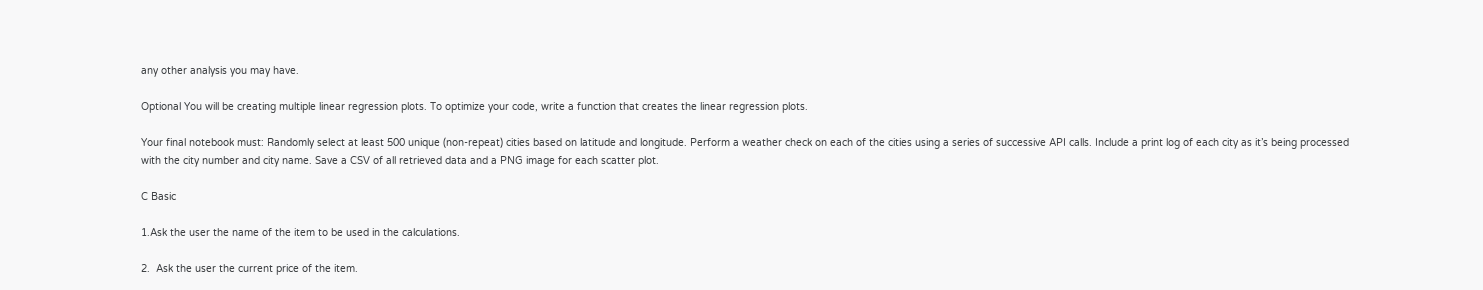any other analysis you may have.

Optional You will be creating multiple linear regression plots. To optimize your code, write a function that creates the linear regression plots.

Your final notebook must: Randomly select at least 500 unique (non-repeat) cities based on latitude and longitude. Perform a weather check on each of the cities using a series of successive API calls. Include a print log of each city as it’s being processed with the city number and city name. Save a CSV of all retrieved data and a PNG image for each scatter plot.

C Basic

1.Ask the user the name of the item to be used in the calculations.

2.  Ask the user the current price of the item.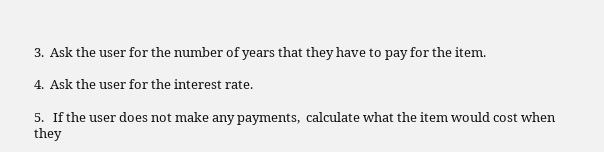3.  Ask the user for the number of years that they have to pay for the item.

4.  Ask the user for the interest rate.

5.   If the user does not make any payments,  calculate what the item would cost when they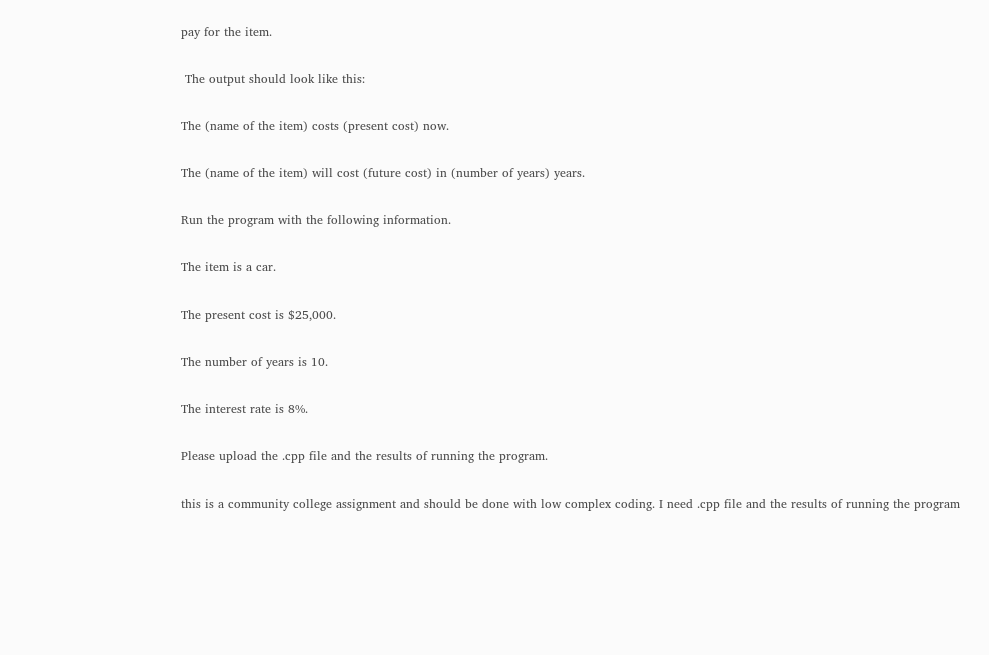pay for the item.

 The output should look like this:

The (name of the item) costs (present cost) now.

The (name of the item) will cost (future cost) in (number of years) years.

Run the program with the following information.

The item is a car.

The present cost is $25,000.

The number of years is 10.

The interest rate is 8%.

Please upload the .cpp file and the results of running the program.

this is a community college assignment and should be done with low complex coding. I need .cpp file and the results of running the program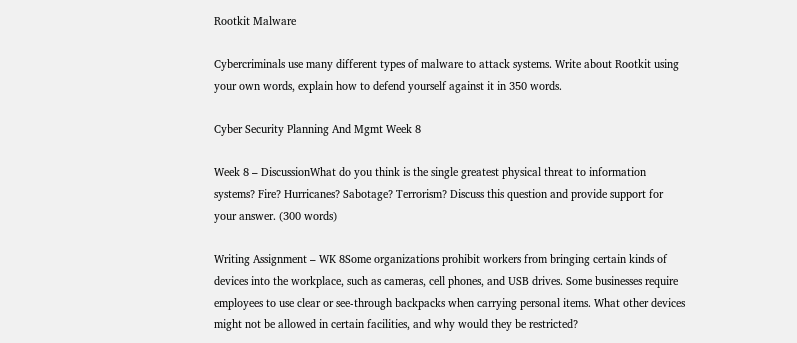Rootkit Malware

Cybercriminals use many different types of malware to attack systems. Write about Rootkit using your own words, explain how to defend yourself against it in 350 words.

Cyber Security Planning And Mgmt Week 8

Week 8 – DiscussionWhat do you think is the single greatest physical threat to information systems? Fire? Hurricanes? Sabotage? Terrorism? Discuss this question and provide support for your answer. (300 words)

Writing Assignment – WK 8Some organizations prohibit workers from bringing certain kinds of devices into the workplace, such as cameras, cell phones, and USB drives. Some businesses require employees to use clear or see-through backpacks when carrying personal items. What other devices might not be allowed in certain facilities, and why would they be restricted?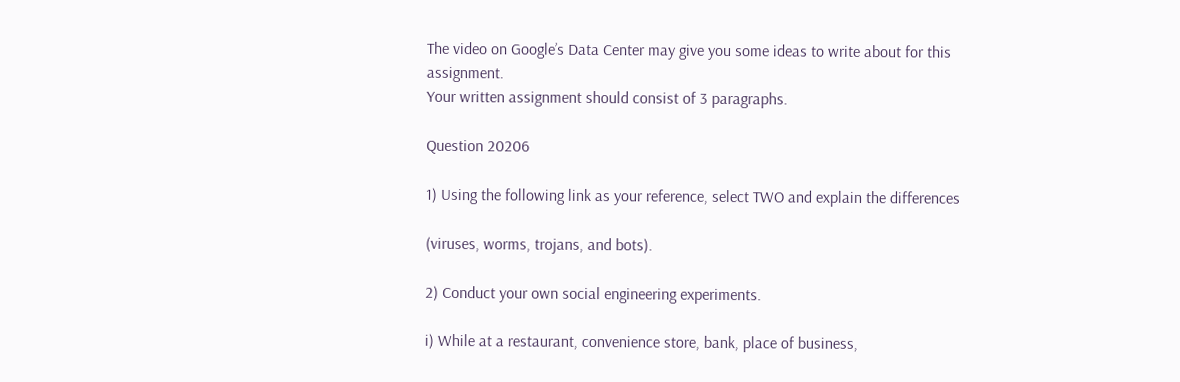The video on Google’s Data Center may give you some ideas to write about for this assignment.
Your written assignment should consist of 3 paragraphs.

Question 20206

1) Using the following link as your reference, select TWO and explain the differences

(viruses, worms, trojans, and bots).

2) Conduct your own social engineering experiments.

i) While at a restaurant, convenience store, bank, place of business,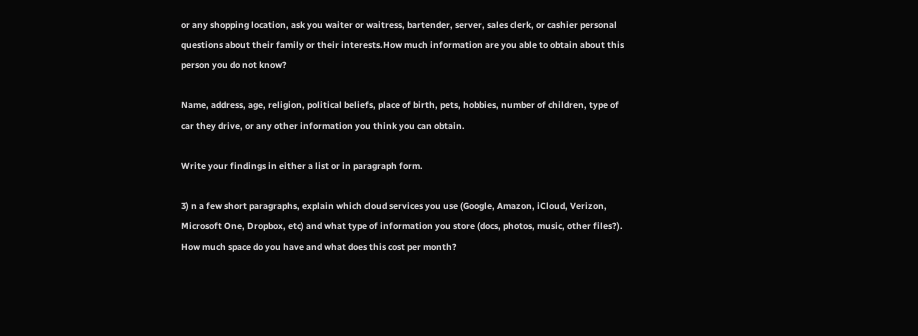or any shopping location, ask you waiter or waitress, bartender, server, sales clerk, or cashier personal questions about their family or their interests.How much information are you able to obtain about this person you do not know?

Name, address, age, religion, political beliefs, place of birth, pets, hobbies, number of children, type of car they drive, or any other information you think you can obtain.

Write your findings in either a list or in paragraph form.

3) n a few short paragraphs, explain which cloud services you use (Google, Amazon, iCloud, Verizon, Microsoft One, Dropbox, etc) and what type of information you store (docs, photos, music, other files?). How much space do you have and what does this cost per month?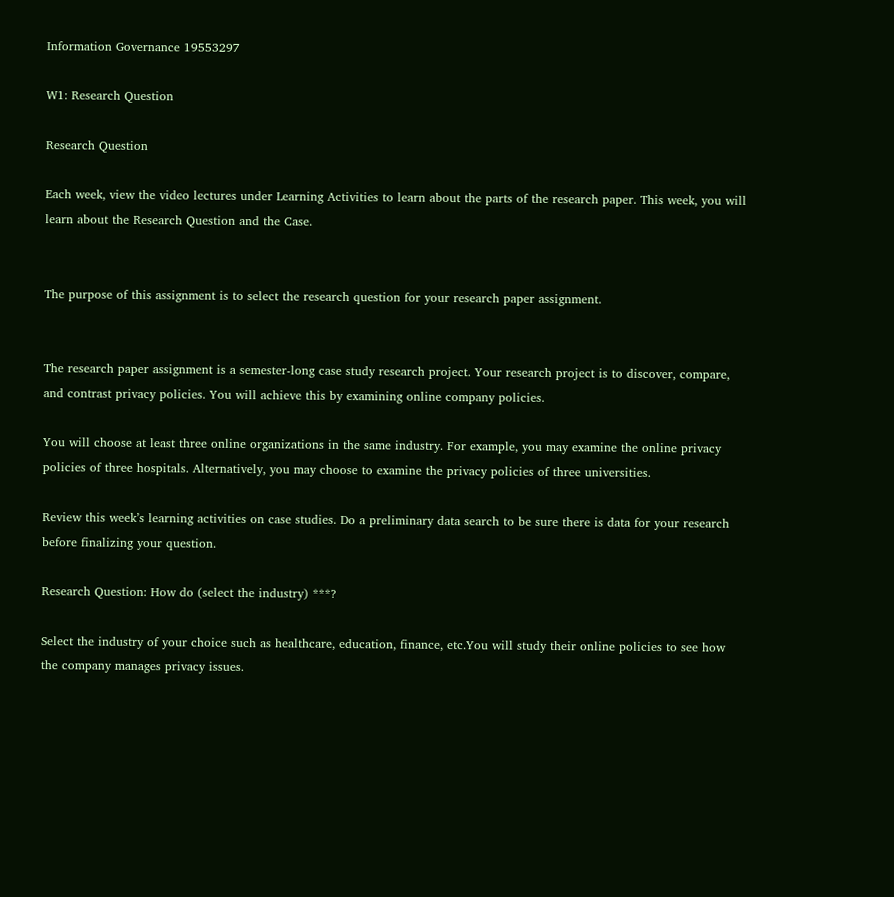Information Governance 19553297

W1: Research Question

Research Question

Each week, view the video lectures under Learning Activities to learn about the parts of the research paper. This week, you will learn about the Research Question and the Case.


The purpose of this assignment is to select the research question for your research paper assignment.


The research paper assignment is a semester-long case study research project. Your research project is to discover, compare, and contrast privacy policies. You will achieve this by examining online company policies.

You will choose at least three online organizations in the same industry. For example, you may examine the online privacy policies of three hospitals. Alternatively, you may choose to examine the privacy policies of three universities.

Review this week’s learning activities on case studies. Do a preliminary data search to be sure there is data for your research before finalizing your question.

Research Question: How do (select the industry) ***?

Select the industry of your choice such as healthcare, education, finance, etc.You will study their online policies to see how the company manages privacy issues.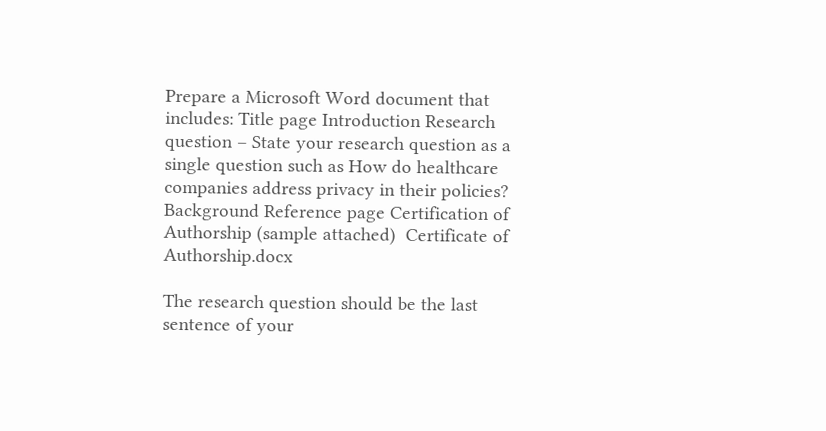Prepare a Microsoft Word document that includes: Title page Introduction Research question – State your research question as a single question such as How do healthcare companies address privacy in their policies? Background Reference page Certification of Authorship (sample attached)  Certificate of Authorship.docx

The research question should be the last sentence of your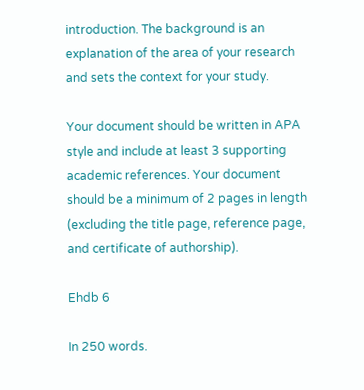introduction. The background is an explanation of the area of your research and sets the context for your study.

Your document should be written in APA style and include at least 3 supporting academic references. Your document should be a minimum of 2 pages in length (excluding the title page, reference page, and certificate of authorship).

Ehdb 6

In 250 words.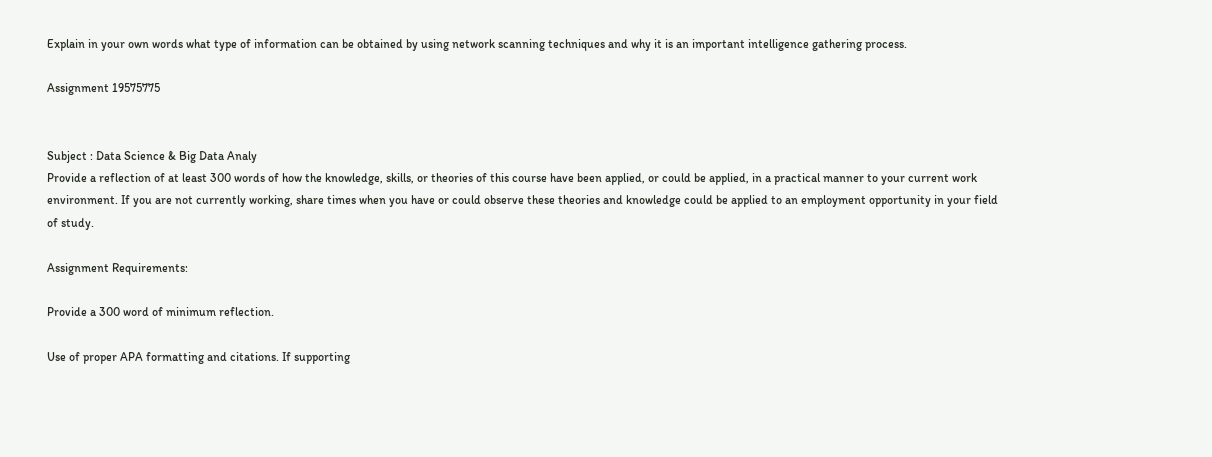Explain in your own words what type of information can be obtained by using network scanning techniques and why it is an important intelligence gathering process.

Assignment 19575775


Subject : Data Science & Big Data Analy
Provide a reflection of at least 300 words of how the knowledge, skills, or theories of this course have been applied, or could be applied, in a practical manner to your current work environment. If you are not currently working, share times when you have or could observe these theories and knowledge could be applied to an employment opportunity in your field of study.

Assignment Requirements:

Provide a 300 word of minimum reflection.

Use of proper APA formatting and citations. If supporting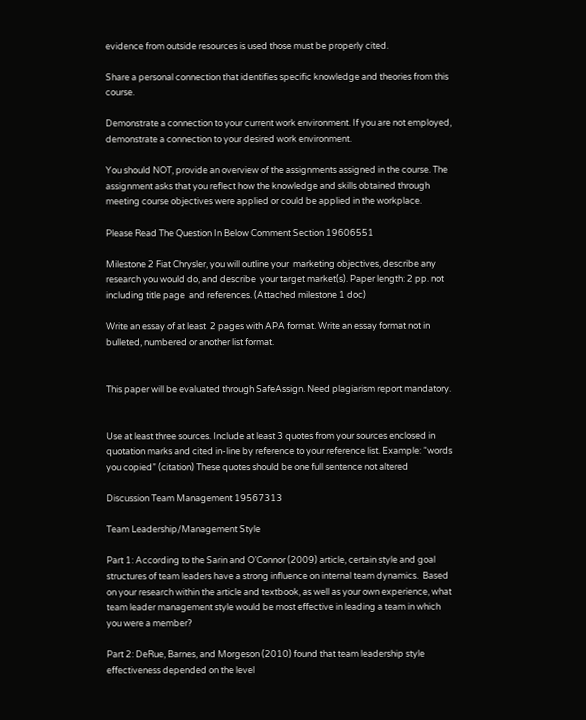evidence from outside resources is used those must be properly cited.

Share a personal connection that identifies specific knowledge and theories from this course.

Demonstrate a connection to your current work environment. If you are not employed, demonstrate a connection to your desired work environment.

You should NOT, provide an overview of the assignments assigned in the course. The assignment asks that you reflect how the knowledge and skills obtained through meeting course objectives were applied or could be applied in the workplace.

Please Read The Question In Below Comment Section 19606551

Milestone 2 Fiat Chrysler, you will outline your  marketing objectives, describe any research you would do, and describe  your target market(s). Paper length: 2 pp. not including title page  and references. (Attached milestone 1 doc)

Write an essay of at least  2 pages with APA format. Write an essay format not in bulleted, numbered or another list format.


This paper will be evaluated through SafeAssign. Need plagiarism report mandatory.


Use at least three sources. Include at least 3 quotes from your sources enclosed in quotation marks and cited in-line by reference to your reference list. Example: “words you copied” (citation) These quotes should be one full sentence not altered

Discussion Team Management 19567313

Team Leadership/Management Style

Part 1: According to the Sarin and O’Connor (2009) article, certain style and goal structures of team leaders have a strong influence on internal team dynamics.  Based on your research within the article and textbook, as well as your own experience, what team leader management style would be most effective in leading a team in which you were a member?

Part 2: DeRue, Barnes, and Morgeson (2010) found that team leadership style effectiveness depended on the level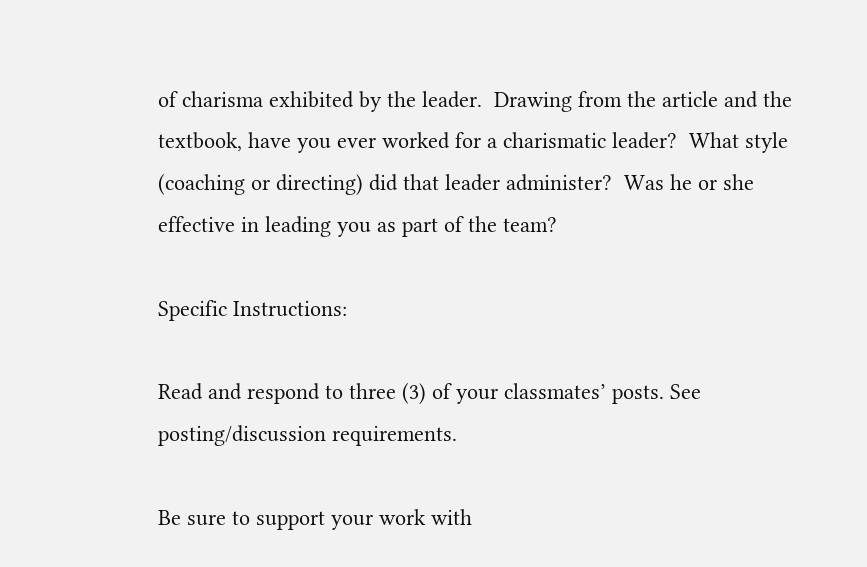of charisma exhibited by the leader.  Drawing from the article and the textbook, have you ever worked for a charismatic leader?  What style (coaching or directing) did that leader administer?  Was he or she effective in leading you as part of the team?

Specific Instructions:

Read and respond to three (3) of your classmates’ posts. See posting/discussion requirements.

Be sure to support your work with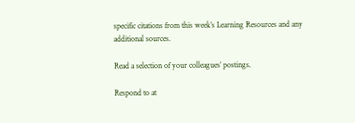specific citations from this week’s Learning Resources and any additional sources.

Read a selection of your colleagues’ postings.

Respond to at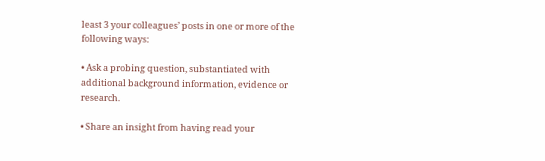least 3 your colleagues’ posts in one or more of the following ways:

• Ask a probing question, substantiated with additional background information, evidence or research.

• Share an insight from having read your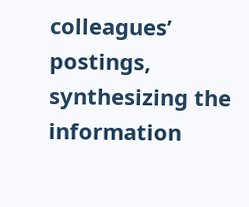colleagues’ postings, synthesizing the information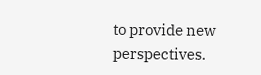to provide new perspectives.